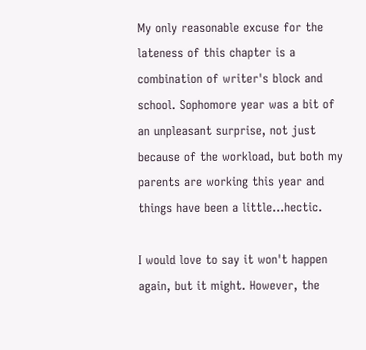My only reasonable excuse for the lateness of this chapter is a combination of writer's block and school. Sophomore year was a bit of an unpleasant surprise, not just because of the workload, but both my parents are working this year and things have been a little…hectic.

I would love to say it won't happen again, but it might. However, the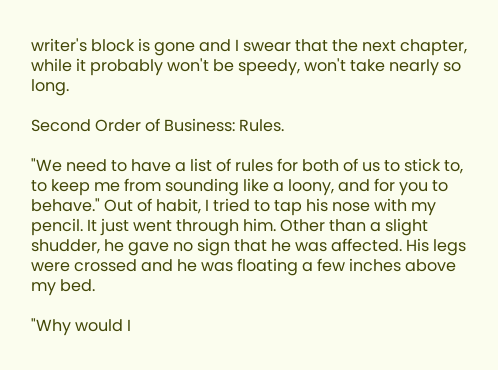writer's block is gone and I swear that the next chapter, while it probably won't be speedy, won't take nearly so long.

Second Order of Business: Rules.

"We need to have a list of rules for both of us to stick to, to keep me from sounding like a loony, and for you to behave." Out of habit, I tried to tap his nose with my pencil. It just went through him. Other than a slight shudder, he gave no sign that he was affected. His legs were crossed and he was floating a few inches above my bed.

"Why would I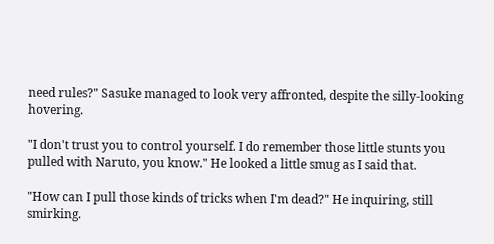need rules?" Sasuke managed to look very affronted, despite the silly-looking hovering.

"I don't trust you to control yourself. I do remember those little stunts you pulled with Naruto, you know." He looked a little smug as I said that.

"How can I pull those kinds of tricks when I'm dead?" He inquiring, still smirking.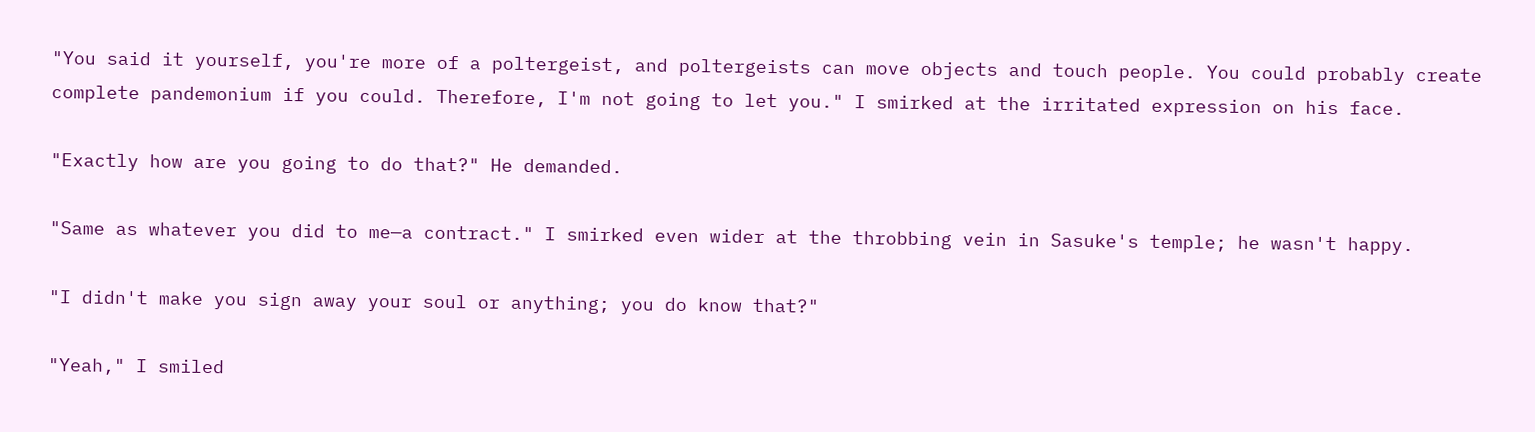"You said it yourself, you're more of a poltergeist, and poltergeists can move objects and touch people. You could probably create complete pandemonium if you could. Therefore, I'm not going to let you." I smirked at the irritated expression on his face.

"Exactly how are you going to do that?" He demanded.

"Same as whatever you did to me—a contract." I smirked even wider at the throbbing vein in Sasuke's temple; he wasn't happy.

"I didn't make you sign away your soul or anything; you do know that?"

"Yeah," I smiled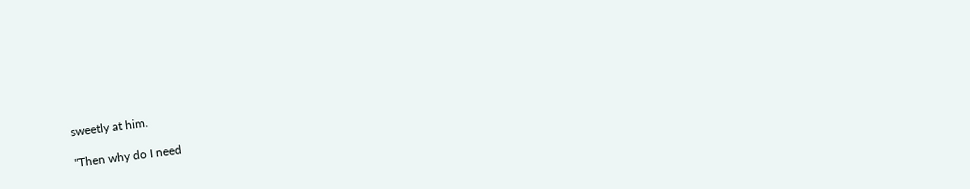sweetly at him.

"Then why do I need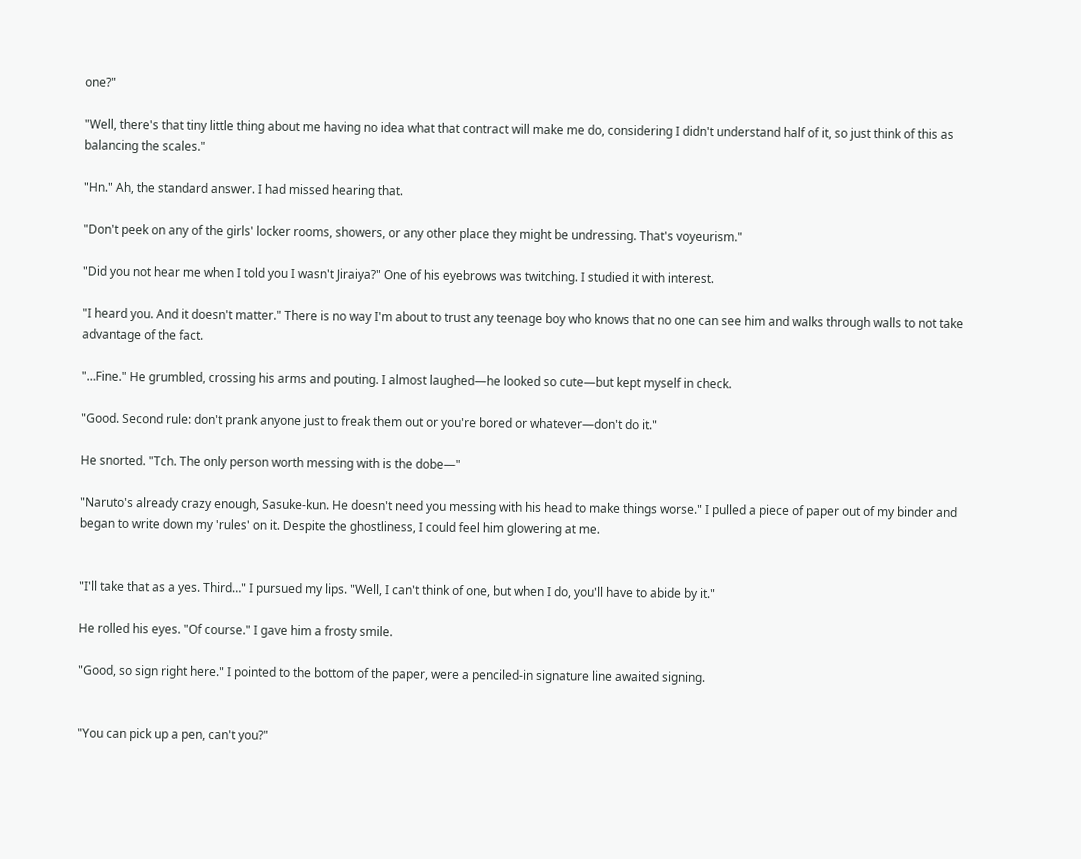one?"

"Well, there's that tiny little thing about me having no idea what that contract will make me do, considering I didn't understand half of it, so just think of this as balancing the scales."

"Hn." Ah, the standard answer. I had missed hearing that.

"Don't peek on any of the girls' locker rooms, showers, or any other place they might be undressing. That's voyeurism."

"Did you not hear me when I told you I wasn't Jiraiya?" One of his eyebrows was twitching. I studied it with interest.

"I heard you. And it doesn't matter." There is no way I'm about to trust any teenage boy who knows that no one can see him and walks through walls to not take advantage of the fact.

"…Fine." He grumbled, crossing his arms and pouting. I almost laughed—he looked so cute—but kept myself in check.

"Good. Second rule: don't prank anyone just to freak them out or you're bored or whatever—don't do it."

He snorted. "Tch. The only person worth messing with is the dobe—"

"Naruto's already crazy enough, Sasuke-kun. He doesn't need you messing with his head to make things worse." I pulled a piece of paper out of my binder and began to write down my 'rules' on it. Despite the ghostliness, I could feel him glowering at me.


"I'll take that as a yes. Third…" I pursued my lips. "Well, I can't think of one, but when I do, you'll have to abide by it."

He rolled his eyes. "Of course." I gave him a frosty smile.

"Good, so sign right here." I pointed to the bottom of the paper, were a penciled-in signature line awaited signing.


"You can pick up a pen, can't you?"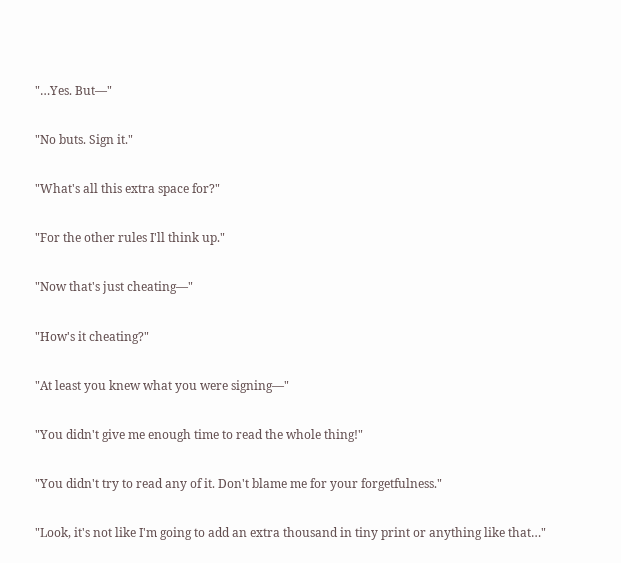"…Yes. But—"

"No buts. Sign it."

"What's all this extra space for?"

"For the other rules I'll think up."

"Now that's just cheating—"

"How's it cheating?"

"At least you knew what you were signing—"

"You didn't give me enough time to read the whole thing!"

"You didn't try to read any of it. Don't blame me for your forgetfulness."

"Look, it's not like I'm going to add an extra thousand in tiny print or anything like that…"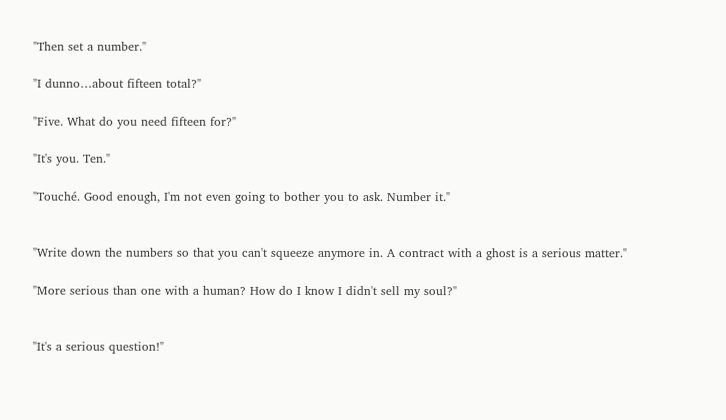"Then set a number."

"I dunno…about fifteen total?"

"Five. What do you need fifteen for?"

"It's you. Ten."

"Touché. Good enough, I'm not even going to bother you to ask. Number it."


"Write down the numbers so that you can't squeeze anymore in. A contract with a ghost is a serious matter."

"More serious than one with a human? How do I know I didn't sell my soul?"


"It's a serious question!"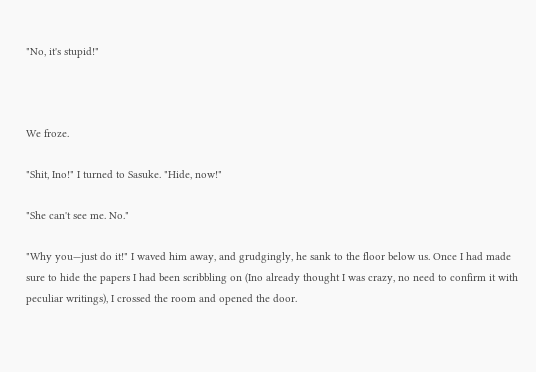"No, it's stupid!"



We froze.

"Shit, Ino!" I turned to Sasuke. "Hide, now!"

"She can't see me. No."

"Why you—just do it!" I waved him away, and grudgingly, he sank to the floor below us. Once I had made sure to hide the papers I had been scribbling on (Ino already thought I was crazy, no need to confirm it with peculiar writings), I crossed the room and opened the door.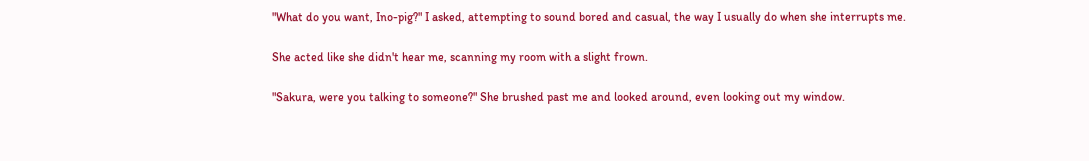"What do you want, Ino-pig?" I asked, attempting to sound bored and casual, the way I usually do when she interrupts me.

She acted like she didn't hear me, scanning my room with a slight frown.

"Sakura, were you talking to someone?" She brushed past me and looked around, even looking out my window.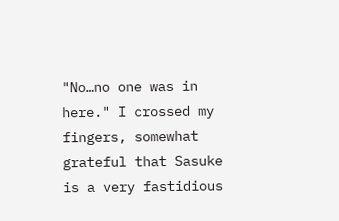"No…no one was in here." I crossed my fingers, somewhat grateful that Sasuke is a very fastidious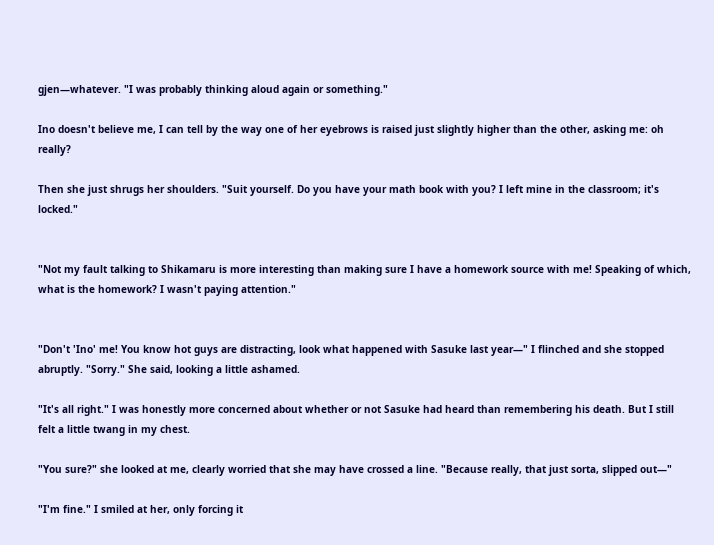gjen—whatever. "I was probably thinking aloud again or something."

Ino doesn't believe me, I can tell by the way one of her eyebrows is raised just slightly higher than the other, asking me: oh really?

Then she just shrugs her shoulders. "Suit yourself. Do you have your math book with you? I left mine in the classroom; it's locked."


"Not my fault talking to Shikamaru is more interesting than making sure I have a homework source with me! Speaking of which, what is the homework? I wasn't paying attention."


"Don't 'Ino' me! You know hot guys are distracting, look what happened with Sasuke last year—" I flinched and she stopped abruptly. "Sorry." She said, looking a little ashamed.

"It's all right." I was honestly more concerned about whether or not Sasuke had heard than remembering his death. But I still felt a little twang in my chest.

"You sure?" she looked at me, clearly worried that she may have crossed a line. "Because really, that just sorta, slipped out—"

"I'm fine." I smiled at her, only forcing it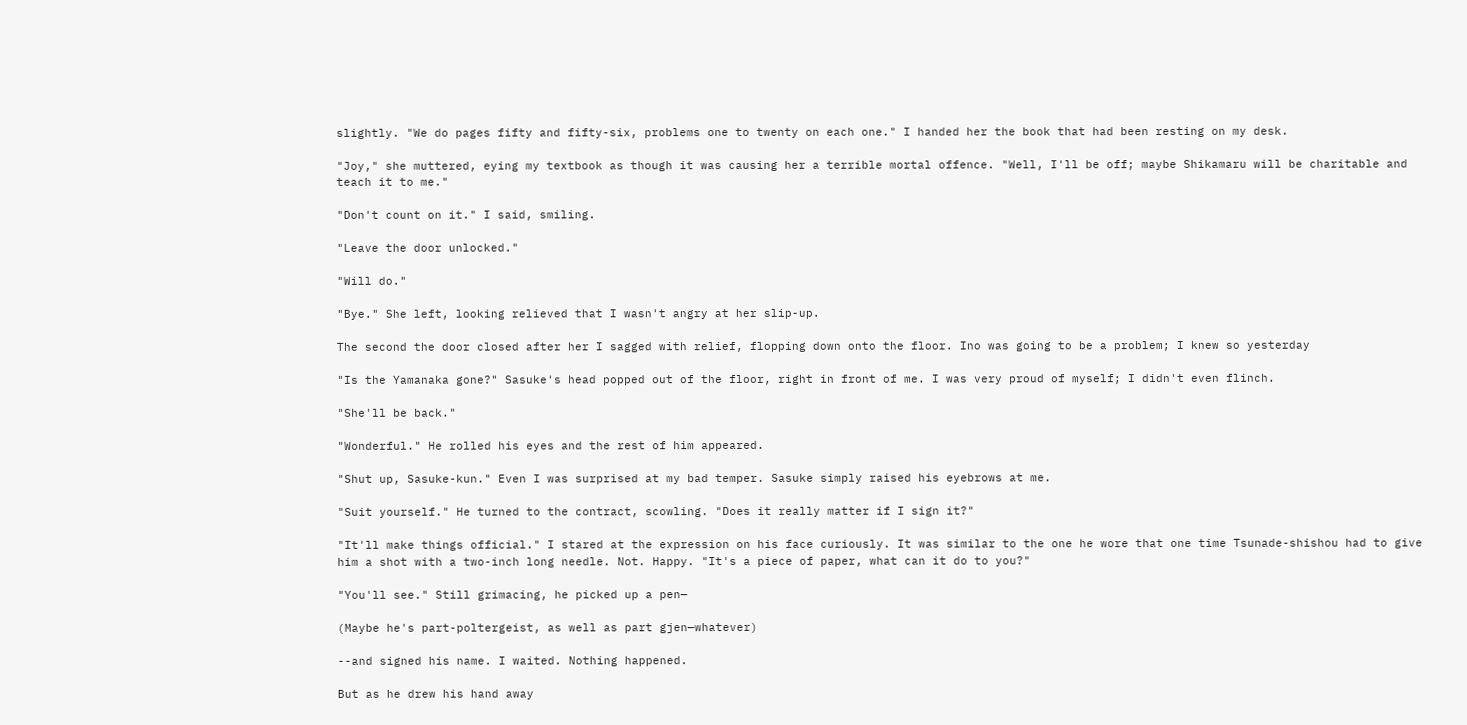slightly. "We do pages fifty and fifty-six, problems one to twenty on each one." I handed her the book that had been resting on my desk.

"Joy," she muttered, eying my textbook as though it was causing her a terrible mortal offence. "Well, I'll be off; maybe Shikamaru will be charitable and teach it to me."

"Don't count on it." I said, smiling.

"Leave the door unlocked."

"Will do."

"Bye." She left, looking relieved that I wasn't angry at her slip-up.

The second the door closed after her I sagged with relief, flopping down onto the floor. Ino was going to be a problem; I knew so yesterday

"Is the Yamanaka gone?" Sasuke's head popped out of the floor, right in front of me. I was very proud of myself; I didn't even flinch.

"She'll be back."

"Wonderful." He rolled his eyes and the rest of him appeared.

"Shut up, Sasuke-kun." Even I was surprised at my bad temper. Sasuke simply raised his eyebrows at me.

"Suit yourself." He turned to the contract, scowling. "Does it really matter if I sign it?"

"It'll make things official." I stared at the expression on his face curiously. It was similar to the one he wore that one time Tsunade-shishou had to give him a shot with a two-inch long needle. Not. Happy. "It's a piece of paper, what can it do to you?"

"You'll see." Still grimacing, he picked up a pen—

(Maybe he's part-poltergeist, as well as part gjen—whatever)

--and signed his name. I waited. Nothing happened.

But as he drew his hand away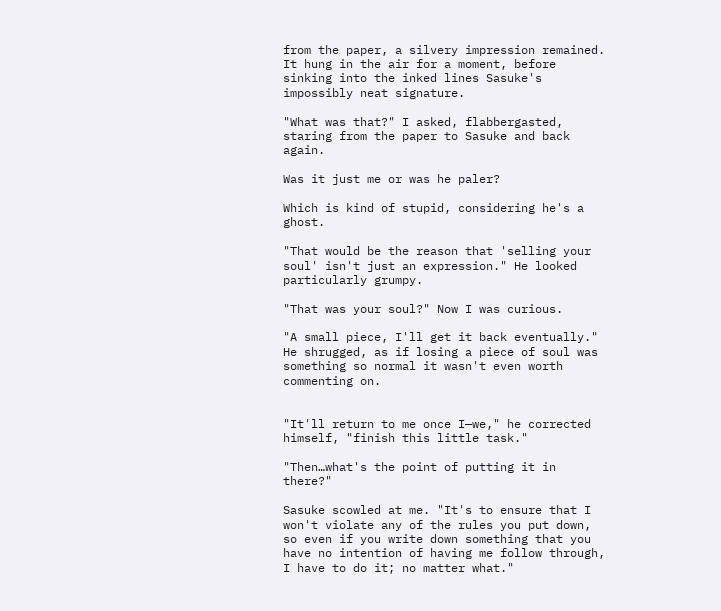from the paper, a silvery impression remained. It hung in the air for a moment, before sinking into the inked lines Sasuke's impossibly neat signature.

"What was that?" I asked, flabbergasted, staring from the paper to Sasuke and back again.

Was it just me or was he paler?

Which is kind of stupid, considering he's a ghost.

"That would be the reason that 'selling your soul' isn't just an expression." He looked particularly grumpy.

"That was your soul?" Now I was curious.

"A small piece, I'll get it back eventually." He shrugged, as if losing a piece of soul was something so normal it wasn't even worth commenting on.


"It'll return to me once I—we," he corrected himself, "finish this little task."

"Then…what's the point of putting it in there?"

Sasuke scowled at me. "It's to ensure that I won't violate any of the rules you put down, so even if you write down something that you have no intention of having me follow through, I have to do it; no matter what."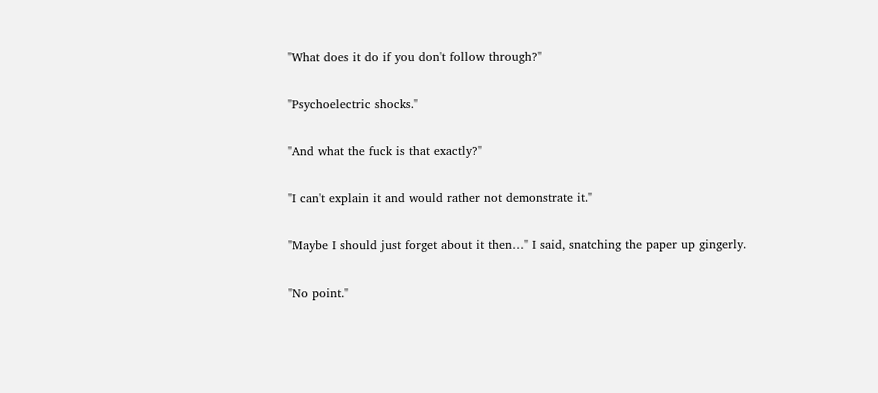"What does it do if you don't follow through?"

"Psychoelectric shocks."

"And what the fuck is that exactly?"

"I can't explain it and would rather not demonstrate it."

"Maybe I should just forget about it then…" I said, snatching the paper up gingerly.

"No point."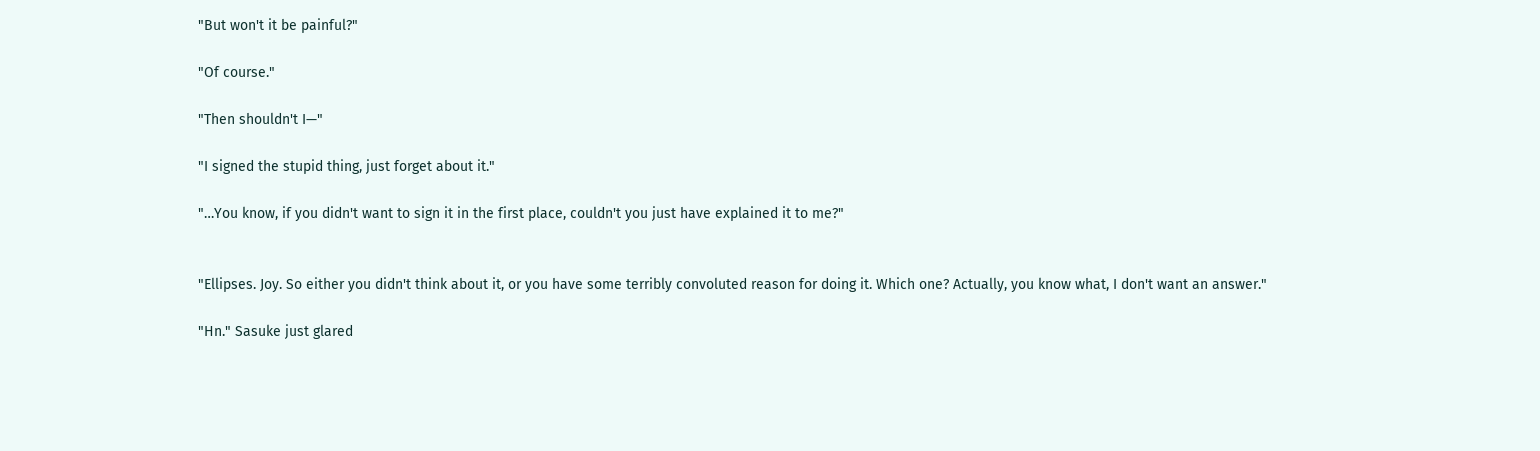"But won't it be painful?"

"Of course."

"Then shouldn't I—"

"I signed the stupid thing, just forget about it."

"…You know, if you didn't want to sign it in the first place, couldn't you just have explained it to me?"


"Ellipses. Joy. So either you didn't think about it, or you have some terribly convoluted reason for doing it. Which one? Actually, you know what, I don't want an answer."

"Hn." Sasuke just glared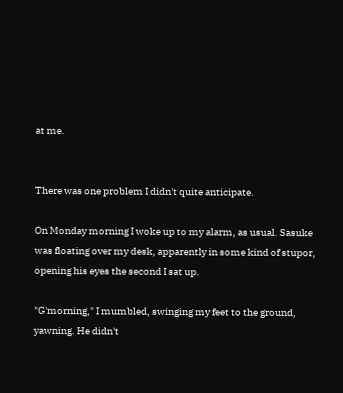at me.


There was one problem I didn't quite anticipate.

On Monday morning I woke up to my alarm, as usual. Sasuke was floating over my desk, apparently in some kind of stupor, opening his eyes the second I sat up.

"G'morning," I mumbled, swinging my feet to the ground, yawning. He didn't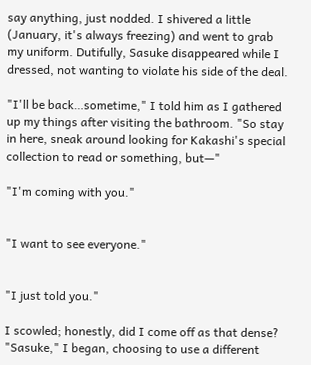say anything, just nodded. I shivered a little (January, it's always freezing) and went to grab my uniform. Dutifully, Sasuke disappeared while I dressed, not wanting to violate his side of the deal.

"I'll be back…sometime," I told him as I gathered up my things after visiting the bathroom. "So stay in here, sneak around looking for Kakashi's special collection to read or something, but—"

"I'm coming with you."


"I want to see everyone."


"I just told you."

I scowled; honestly, did I come off as that dense? "Sasuke," I began, choosing to use a different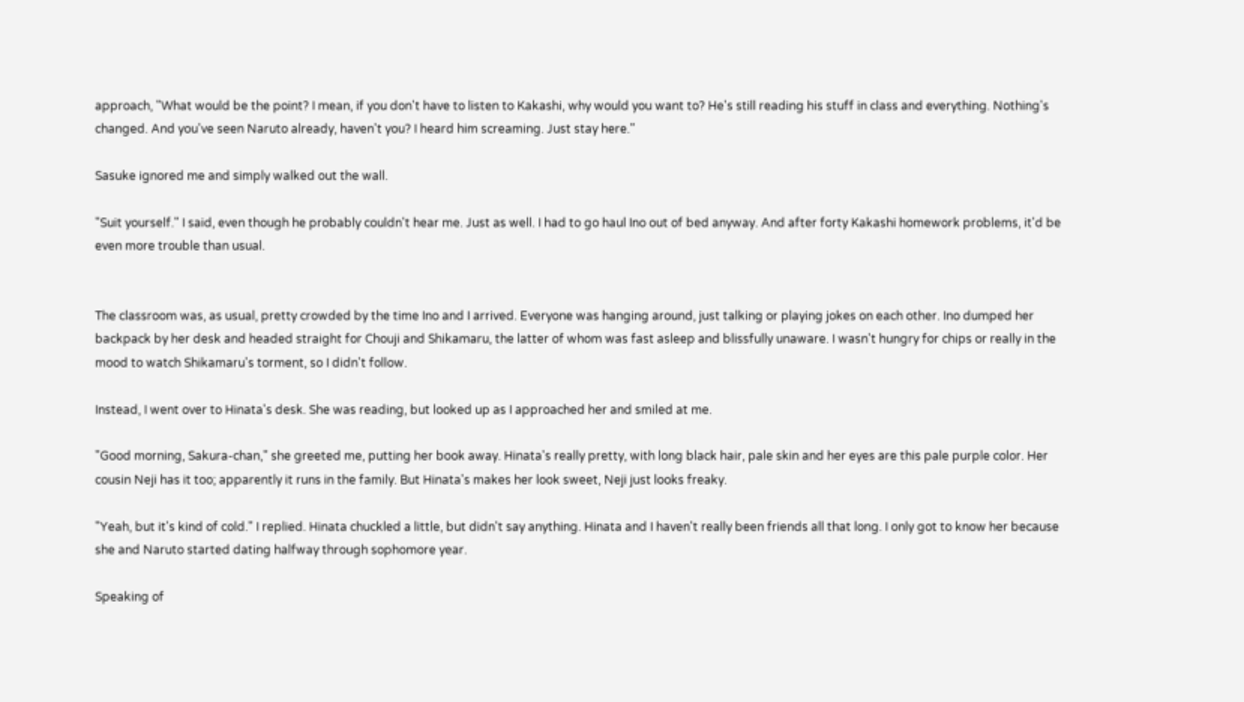approach, "What would be the point? I mean, if you don't have to listen to Kakashi, why would you want to? He's still reading his stuff in class and everything. Nothing's changed. And you've seen Naruto already, haven't you? I heard him screaming. Just stay here."

Sasuke ignored me and simply walked out the wall.

"Suit yourself." I said, even though he probably couldn't hear me. Just as well. I had to go haul Ino out of bed anyway. And after forty Kakashi homework problems, it'd be even more trouble than usual.


The classroom was, as usual, pretty crowded by the time Ino and I arrived. Everyone was hanging around, just talking or playing jokes on each other. Ino dumped her backpack by her desk and headed straight for Chouji and Shikamaru, the latter of whom was fast asleep and blissfully unaware. I wasn't hungry for chips or really in the mood to watch Shikamaru's torment, so I didn't follow.

Instead, I went over to Hinata's desk. She was reading, but looked up as I approached her and smiled at me.

"Good morning, Sakura-chan," she greeted me, putting her book away. Hinata's really pretty, with long black hair, pale skin and her eyes are this pale purple color. Her cousin Neji has it too; apparently it runs in the family. But Hinata's makes her look sweet, Neji just looks freaky.

"Yeah, but it's kind of cold." I replied. Hinata chuckled a little, but didn't say anything. Hinata and I haven't really been friends all that long. I only got to know her because she and Naruto started dating halfway through sophomore year.

Speaking of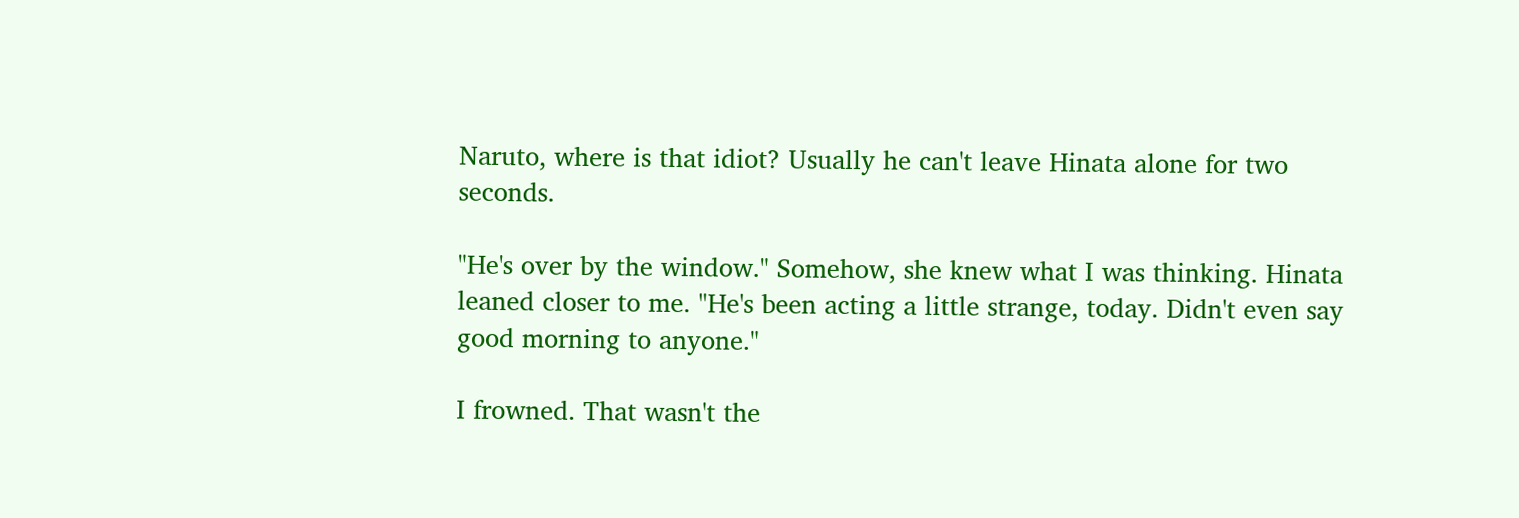Naruto, where is that idiot? Usually he can't leave Hinata alone for two seconds.

"He's over by the window." Somehow, she knew what I was thinking. Hinata leaned closer to me. "He's been acting a little strange, today. Didn't even say good morning to anyone."

I frowned. That wasn't the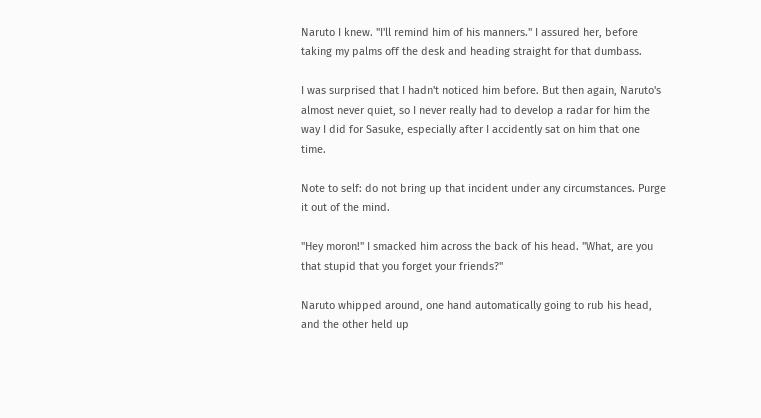Naruto I knew. "I'll remind him of his manners." I assured her, before taking my palms off the desk and heading straight for that dumbass.

I was surprised that I hadn't noticed him before. But then again, Naruto's almost never quiet, so I never really had to develop a radar for him the way I did for Sasuke, especially after I accidently sat on him that one time.

Note to self: do not bring up that incident under any circumstances. Purge it out of the mind.

"Hey moron!" I smacked him across the back of his head. "What, are you that stupid that you forget your friends?"

Naruto whipped around, one hand automatically going to rub his head, and the other held up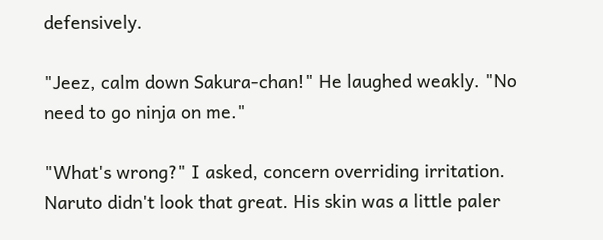defensively.

"Jeez, calm down Sakura-chan!" He laughed weakly. "No need to go ninja on me."

"What's wrong?" I asked, concern overriding irritation. Naruto didn't look that great. His skin was a little paler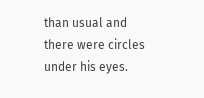than usual and there were circles under his eyes.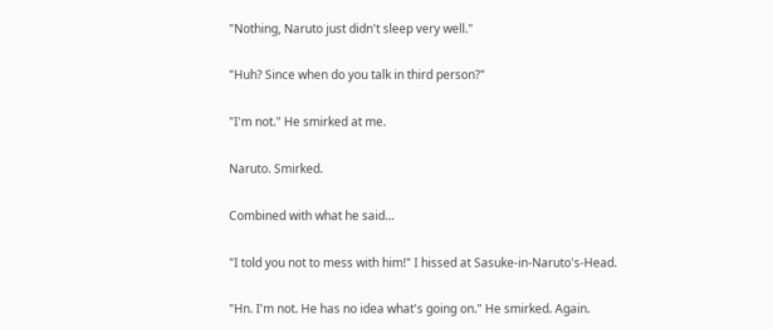"Nothing, Naruto just didn't sleep very well."

"Huh? Since when do you talk in third person?"

"I'm not." He smirked at me.

Naruto. Smirked.

Combined with what he said…

"I told you not to mess with him!" I hissed at Sasuke-in-Naruto's-Head.

"Hn. I'm not. He has no idea what's going on." He smirked. Again.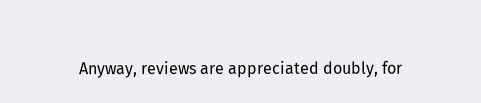Anyway, reviews are appreciated doubly, for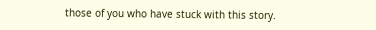those of you who have stuck with this story.